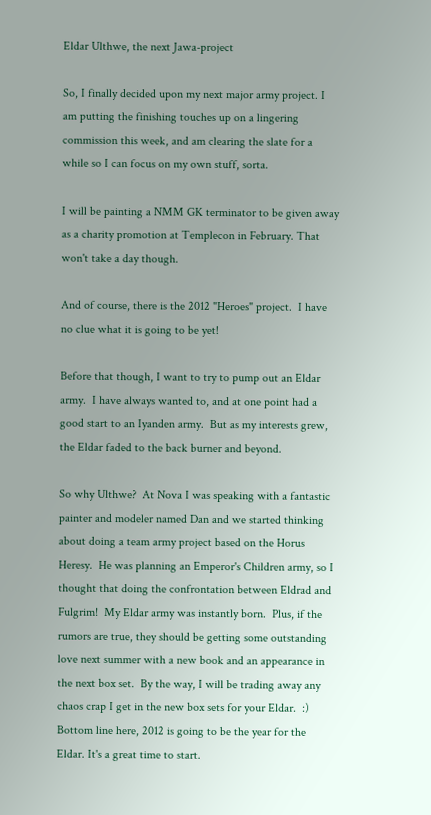Eldar Ulthwe, the next Jawa-project

So, I finally decided upon my next major army project. I am putting the finishing touches up on a lingering commission this week, and am clearing the slate for a while so I can focus on my own stuff, sorta.

I will be painting a NMM GK terminator to be given away as a charity promotion at Templecon in February. That won't take a day though.

And of course, there is the 2012 "Heroes" project.  I have no clue what it is going to be yet!

Before that though, I want to try to pump out an Eldar army.  I have always wanted to, and at one point had a good start to an Iyanden army.  But as my interests grew, the Eldar faded to the back burner and beyond.

So why Ulthwe?  At Nova I was speaking with a fantastic painter and modeler named Dan and we started thinking about doing a team army project based on the Horus Heresy.  He was planning an Emperor's Children army, so I thought that doing the confrontation between Eldrad and Fulgrim!  My Eldar army was instantly born.  Plus, if the rumors are true, they should be getting some outstanding love next summer with a new book and an appearance in the next box set.  By the way, I will be trading away any chaos crap I get in the new box sets for your Eldar.  :)  Bottom line here, 2012 is going to be the year for the Eldar. It's a great time to start.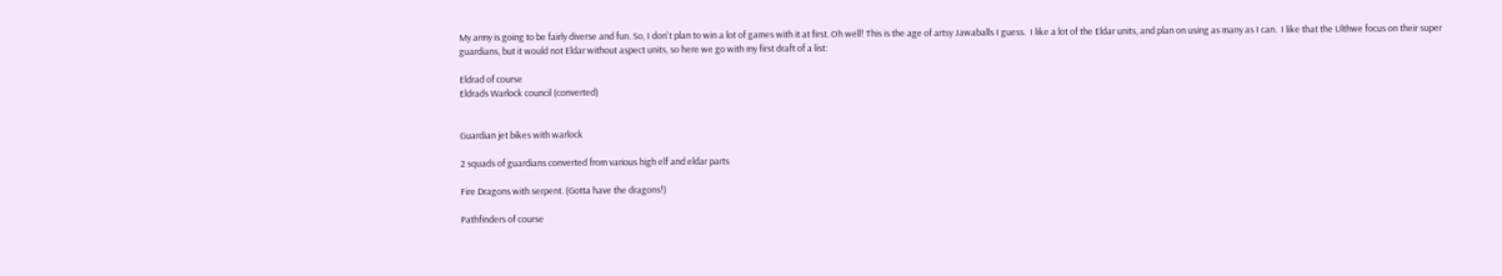My army is going to be fairly diverse and fun. So, I don't plan to win a lot of games with it at first. Oh well! This is the age of artsy Jawaballs I guess.  I like a lot of the Eldar units, and plan on using as many as I can.  I like that the Ulthwe focus on their super guardians, but it would not Eldar without aspect units, so here we go with my first draft of a list:

Eldrad of course
Eldrads Warlock council (converted)


Guardian jet bikes with warlock

2 squads of guardians converted from various high elf and eldar parts

Fire Dragons with serpent. (Gotta have the dragons!)

Pathfinders of course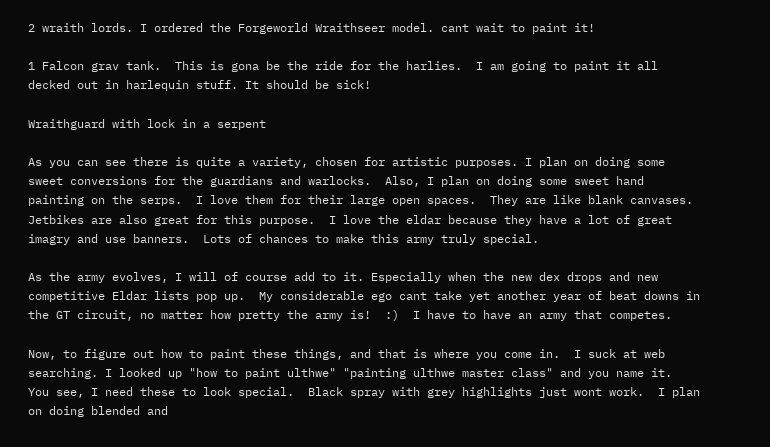2 wraith lords. I ordered the Forgeworld Wraithseer model. cant wait to paint it!

1 Falcon grav tank.  This is gona be the ride for the harlies.  I am going to paint it all decked out in harlequin stuff. It should be sick!

Wraithguard with lock in a serpent

As you can see there is quite a variety, chosen for artistic purposes. I plan on doing some sweet conversions for the guardians and warlocks.  Also, I plan on doing some sweet hand painting on the serps.  I love them for their large open spaces.  They are like blank canvases. Jetbikes are also great for this purpose.  I love the eldar because they have a lot of great imagry and use banners.  Lots of chances to make this army truly special.

As the army evolves, I will of course add to it. Especially when the new dex drops and new competitive Eldar lists pop up.  My considerable ego cant take yet another year of beat downs in the GT circuit, no matter how pretty the army is!  :)  I have to have an army that competes.

Now, to figure out how to paint these things, and that is where you come in.  I suck at web searching. I looked up "how to paint ulthwe" "painting ulthwe master class" and you name it.  You see, I need these to look special.  Black spray with grey highlights just wont work.  I plan on doing blended and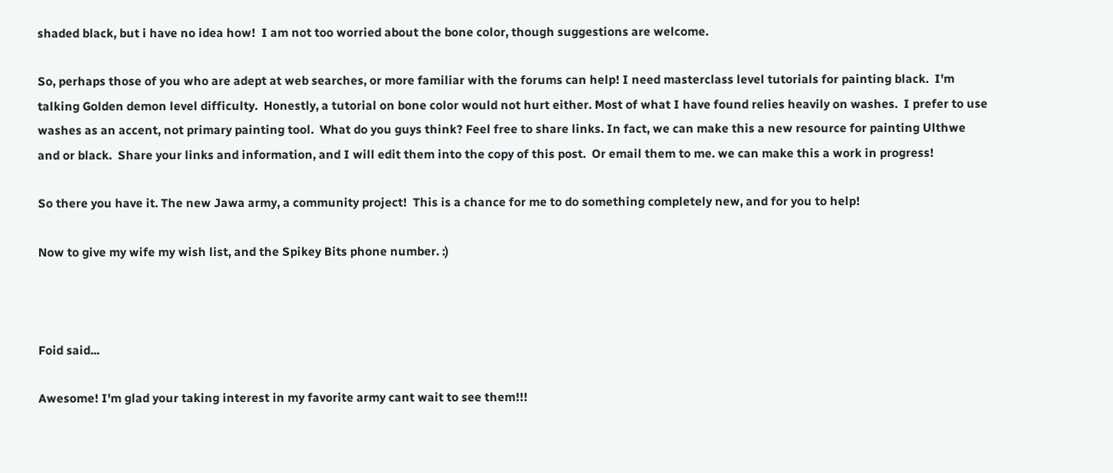shaded black, but i have no idea how!  I am not too worried about the bone color, though suggestions are welcome.

So, perhaps those of you who are adept at web searches, or more familiar with the forums can help! I need masterclass level tutorials for painting black.  I'm talking Golden demon level difficulty.  Honestly, a tutorial on bone color would not hurt either. Most of what I have found relies heavily on washes.  I prefer to use washes as an accent, not primary painting tool.  What do you guys think? Feel free to share links. In fact, we can make this a new resource for painting Ulthwe and or black.  Share your links and information, and I will edit them into the copy of this post.  Or email them to me. we can make this a work in progress!

So there you have it. The new Jawa army, a community project!  This is a chance for me to do something completely new, and for you to help!

Now to give my wife my wish list, and the Spikey Bits phone number. :)



Foid said...

Awesome! I'm glad your taking interest in my favorite army cant wait to see them!!!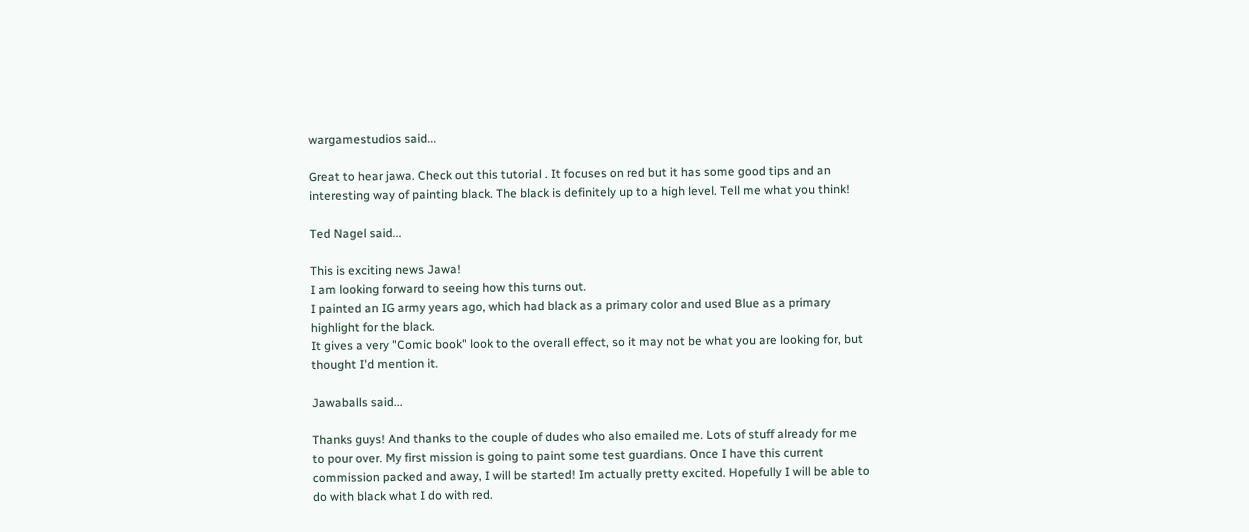wargamestudios said...

Great to hear jawa. Check out this tutorial . It focuses on red but it has some good tips and an interesting way of painting black. The black is definitely up to a high level. Tell me what you think!

Ted Nagel said...

This is exciting news Jawa!
I am looking forward to seeing how this turns out.
I painted an IG army years ago, which had black as a primary color and used Blue as a primary highlight for the black.
It gives a very "Comic book" look to the overall effect, so it may not be what you are looking for, but thought I'd mention it.

Jawaballs said...

Thanks guys! And thanks to the couple of dudes who also emailed me. Lots of stuff already for me to pour over. My first mission is going to paint some test guardians. Once I have this current commission packed and away, I will be started! Im actually pretty excited. Hopefully I will be able to do with black what I do with red.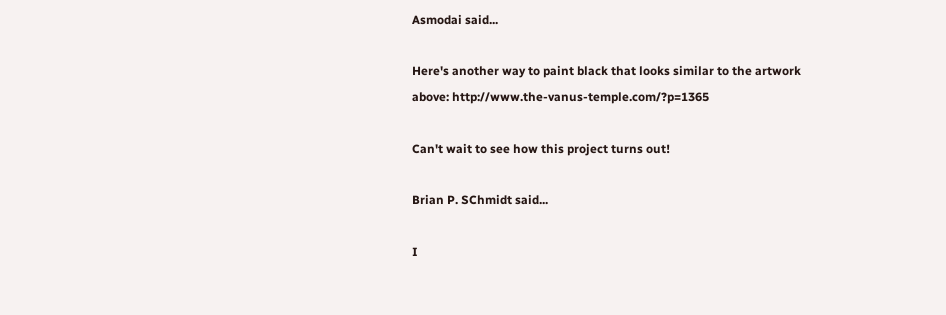Asmodai said...

Here's another way to paint black that looks similar to the artwork above: http://www.the-vanus-temple.com/?p=1365

Can't wait to see how this project turns out!

Brian P. SChmidt said...

I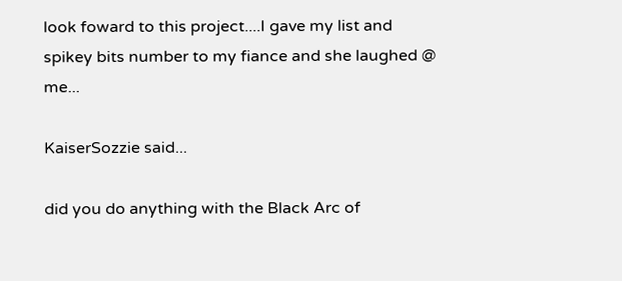look foward to this project....I gave my list and spikey bits number to my fiance and she laughed @ me...

KaiserSozzie said...

did you do anything with the Black Arc of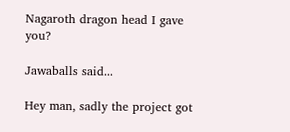Nagaroth dragon head I gave you?

Jawaballs said...

Hey man, sadly the project got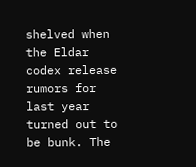shelved when the Eldar codex release rumors for last year turned out to be bunk. The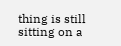thing is still sitting on a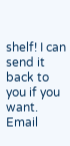shelf! I can send it back to you if you want. Email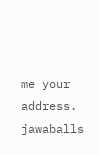me your address. jawaballs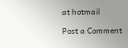at hotmail

Post a Comment